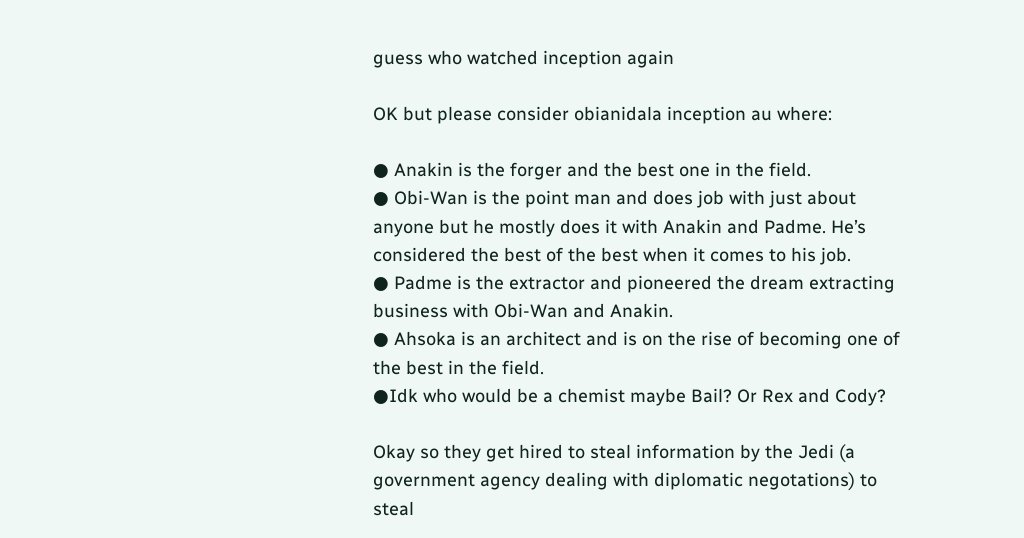guess who watched inception again

OK but please consider obianidala inception au where:

● Anakin is the forger and the best one in the field.
● Obi-Wan is the point man and does job with just about anyone but he mostly does it with Anakin and Padme. He’s considered the best of the best when it comes to his job.
● Padme is the extractor and pioneered the dream extracting business with Obi-Wan and Anakin.
● Ahsoka is an architect and is on the rise of becoming one of the best in the field.
●Idk who would be a chemist maybe Bail? Or Rex and Cody?

Okay so they get hired to steal information by the Jedi (a government agency dealing with diplomatic negotations) to steal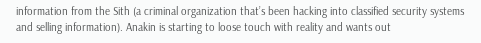information from the Sith (a criminal organization that’s been hacking into classified security systems and selling information). Anakin is starting to loose touch with reality and wants out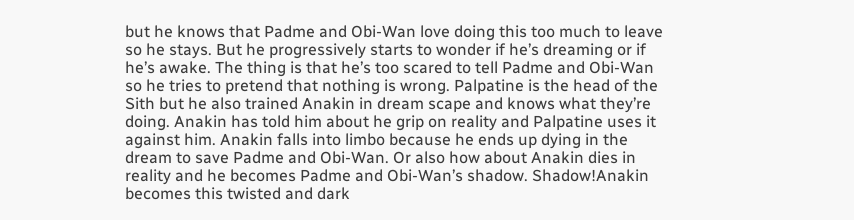but he knows that Padme and Obi-Wan love doing this too much to leave so he stays. But he progressively starts to wonder if he’s dreaming or if he’s awake. The thing is that he’s too scared to tell Padme and Obi-Wan so he tries to pretend that nothing is wrong. Palpatine is the head of the Sith but he also trained Anakin in dream scape and knows what they’re doing. Anakin has told him about he grip on reality and Palpatine uses it against him. Anakin falls into limbo because he ends up dying in the dream to save Padme and Obi-Wan. Or also how about Anakin dies in reality and he becomes Padme and Obi-Wan’s shadow. Shadow!Anakin becomes this twisted and dark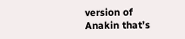version of Anakin that’s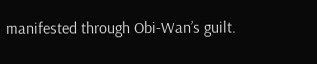manifested through Obi-Wan’s guilt.